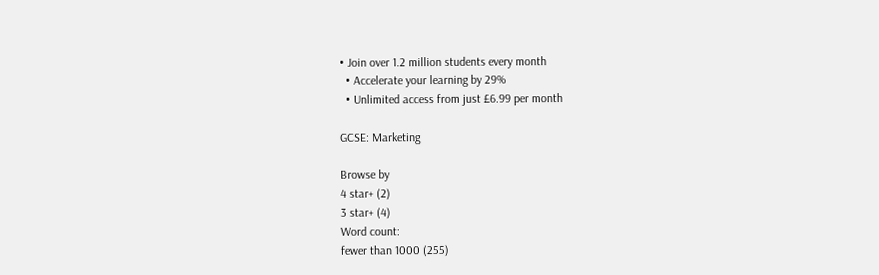• Join over 1.2 million students every month
  • Accelerate your learning by 29%
  • Unlimited access from just £6.99 per month

GCSE: Marketing

Browse by
4 star+ (2)
3 star+ (4)
Word count:
fewer than 1000 (255)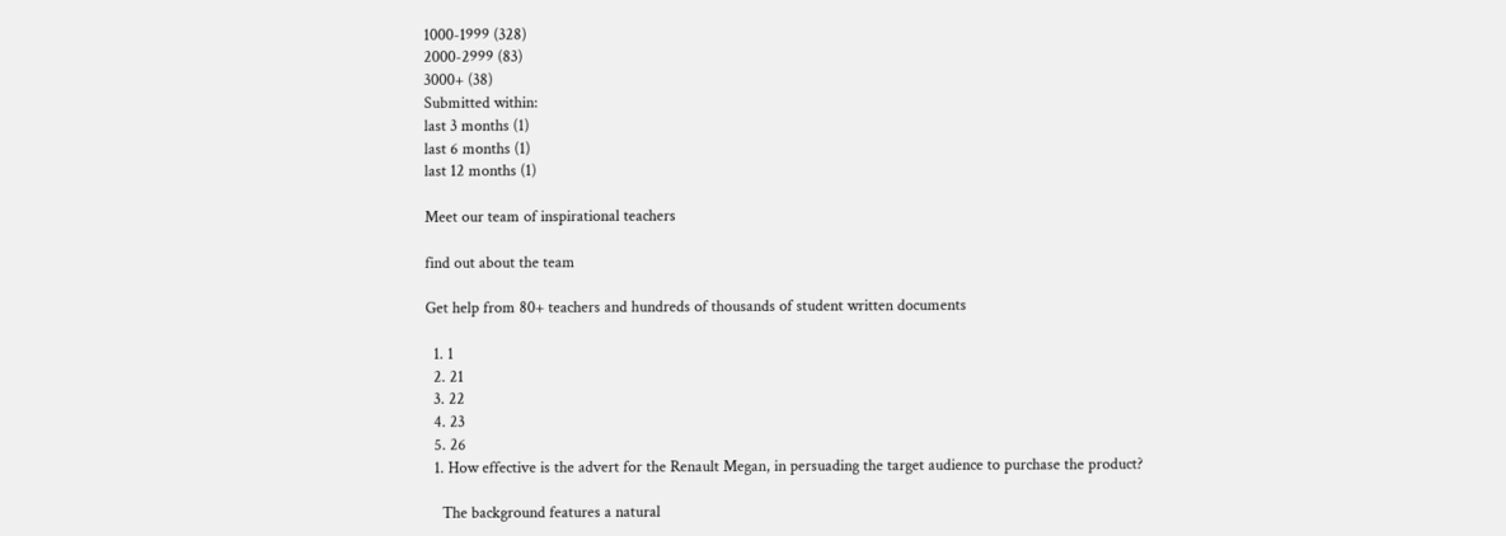1000-1999 (328)
2000-2999 (83)
3000+ (38)
Submitted within:
last 3 months (1)
last 6 months (1)
last 12 months (1)

Meet our team of inspirational teachers

find out about the team

Get help from 80+ teachers and hundreds of thousands of student written documents

  1. 1
  2. 21
  3. 22
  4. 23
  5. 26
  1. How effective is the advert for the Renault Megan, in persuading the target audience to purchase the product?

    The background features a natural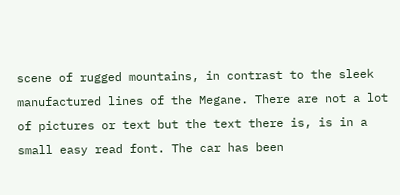scene of rugged mountains, in contrast to the sleek manufactured lines of the Megane. There are not a lot of pictures or text but the text there is, is in a small easy read font. The car has been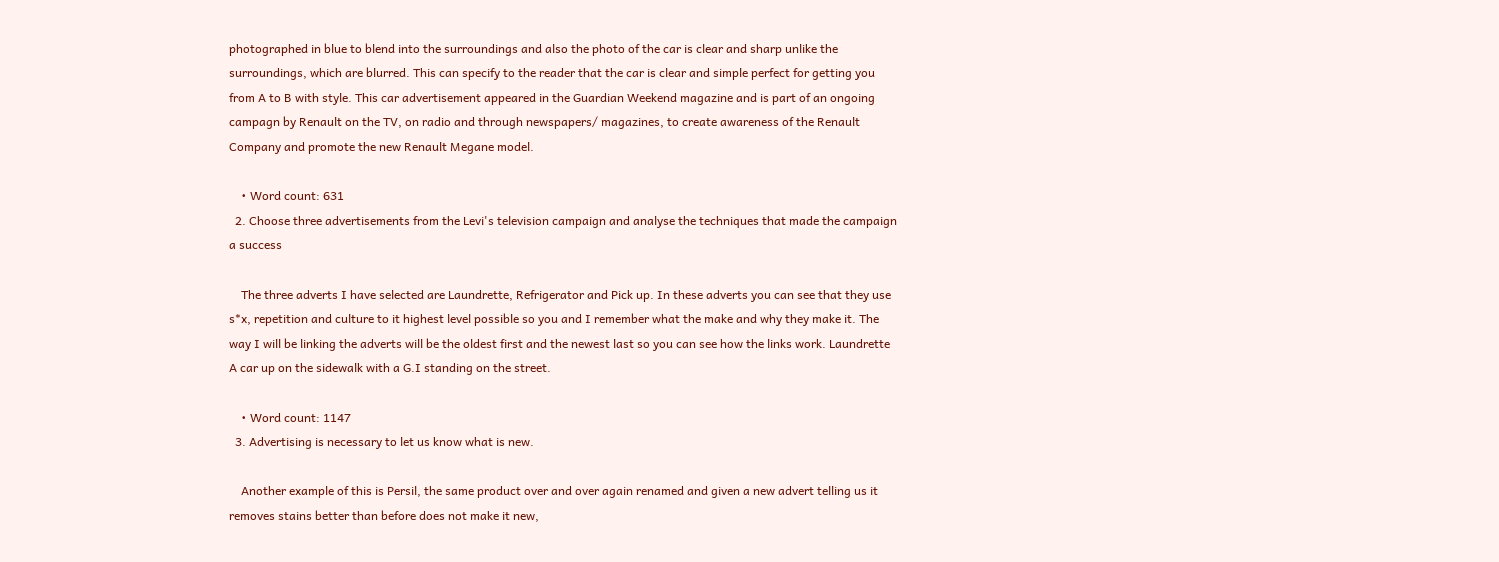photographed in blue to blend into the surroundings and also the photo of the car is clear and sharp unlike the surroundings, which are blurred. This can specify to the reader that the car is clear and simple perfect for getting you from A to B with style. This car advertisement appeared in the Guardian Weekend magazine and is part of an ongoing campagn by Renault on the TV, on radio and through newspapers/ magazines, to create awareness of the Renault Company and promote the new Renault Megane model.

    • Word count: 631
  2. Choose three advertisements from the Levi's television campaign and analyse the techniques that made the campaign a success

    The three adverts I have selected are Laundrette, Refrigerator and Pick up. In these adverts you can see that they use s*x, repetition and culture to it highest level possible so you and I remember what the make and why they make it. The way I will be linking the adverts will be the oldest first and the newest last so you can see how the links work. Laundrette A car up on the sidewalk with a G.I standing on the street.

    • Word count: 1147
  3. Advertising is necessary to let us know what is new.

    Another example of this is Persil, the same product over and over again renamed and given a new advert telling us it removes stains better than before does not make it new,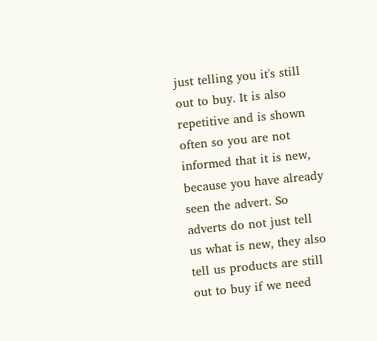just telling you it's still out to buy. It is also repetitive and is shown often so you are not informed that it is new, because you have already seen the advert. So adverts do not just tell us what is new, they also tell us products are still out to buy if we need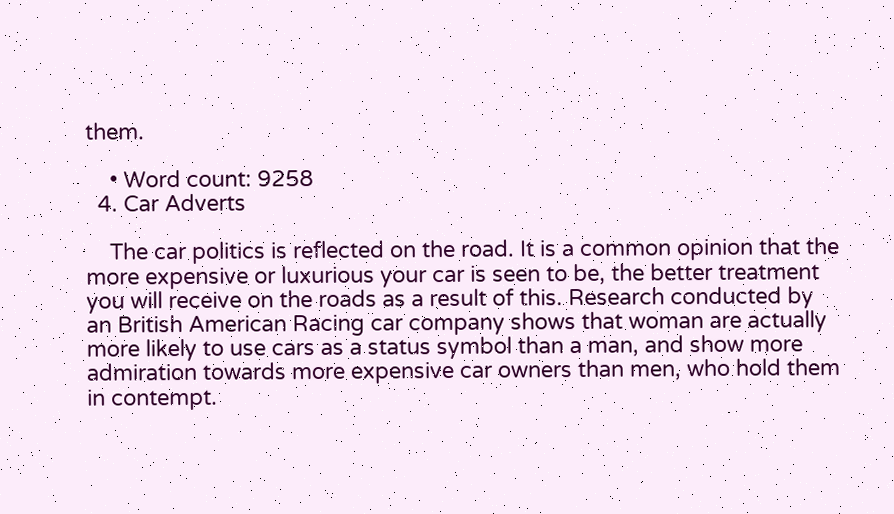them.

    • Word count: 9258
  4. Car Adverts

    The car politics is reflected on the road. It is a common opinion that the more expensive or luxurious your car is seen to be, the better treatment you will receive on the roads as a result of this. Research conducted by an British American Racing car company shows that woman are actually more likely to use cars as a status symbol than a man, and show more admiration towards more expensive car owners than men, who hold them in contempt.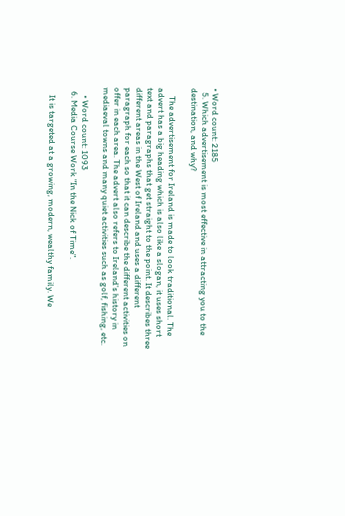• Word count: 2185
  5. Which advertisement is most effective in attracting you to the destination, and why?

    The advertisement for Ireland is made to look traditional. The advert has a big heading which is also like a slogan, it uses short text and paragraphs that get straight to the point. It describes three different areas in the West of Ireland and uses a different paragraph for each so that it can describe the different activities on offer in each area. The advert also refers to Ireland's history in mediaeval towns and many quiet activities such as golf, fishing, etc.

    • Word count: 1093
  6. Media Course Work "In the Nick of Time".

    It is targeted at a growing, modern, wealthy family. We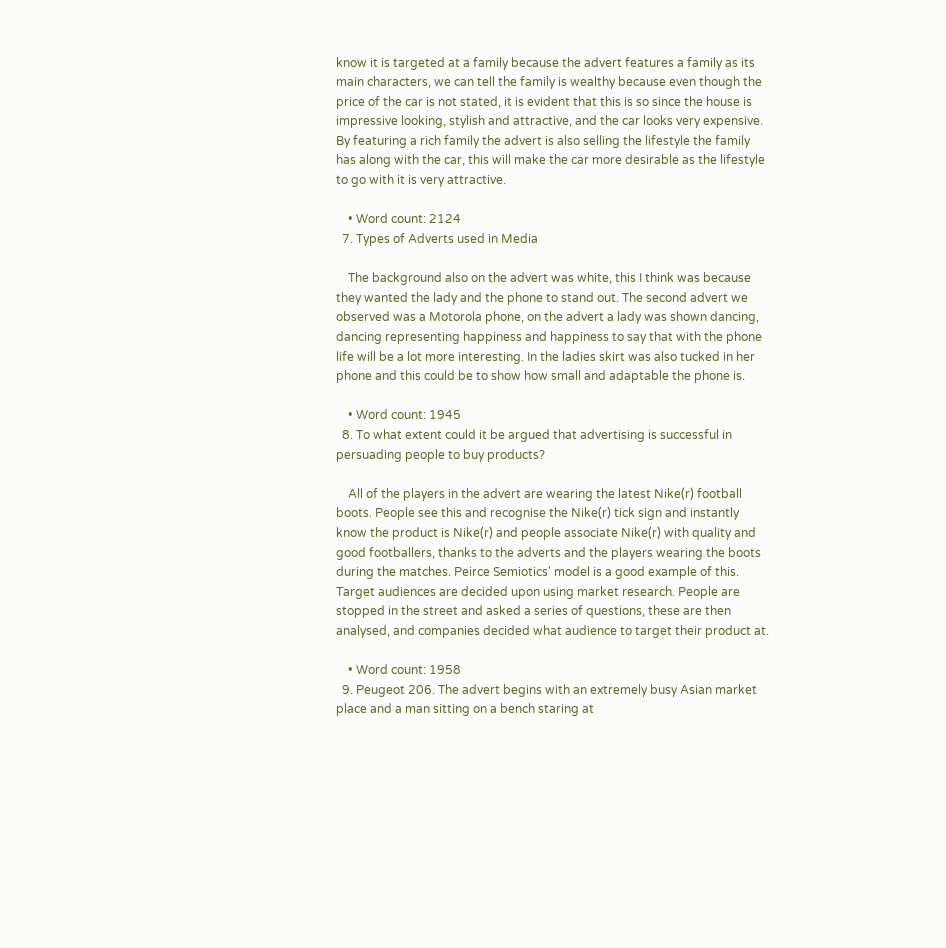know it is targeted at a family because the advert features a family as its main characters, we can tell the family is wealthy because even though the price of the car is not stated, it is evident that this is so since the house is impressive looking, stylish and attractive, and the car looks very expensive. By featuring a rich family the advert is also selling the lifestyle the family has along with the car, this will make the car more desirable as the lifestyle to go with it is very attractive.

    • Word count: 2124
  7. Types of Adverts used in Media

    The background also on the advert was white, this I think was because they wanted the lady and the phone to stand out. The second advert we observed was a Motorola phone, on the advert a lady was shown dancing, dancing representing happiness and happiness to say that with the phone life will be a lot more interesting. In the ladies skirt was also tucked in her phone and this could be to show how small and adaptable the phone is.

    • Word count: 1945
  8. To what extent could it be argued that advertising is successful in persuading people to buy products?

    All of the players in the advert are wearing the latest Nike(r) football boots. People see this and recognise the Nike(r) tick sign and instantly know the product is Nike(r) and people associate Nike(r) with quality and good footballers, thanks to the adverts and the players wearing the boots during the matches. Peirce Semiotics' model is a good example of this. Target audiences are decided upon using market research. People are stopped in the street and asked a series of questions, these are then analysed, and companies decided what audience to target their product at.

    • Word count: 1958
  9. Peugeot 206. The advert begins with an extremely busy Asian market place and a man sitting on a bench staring at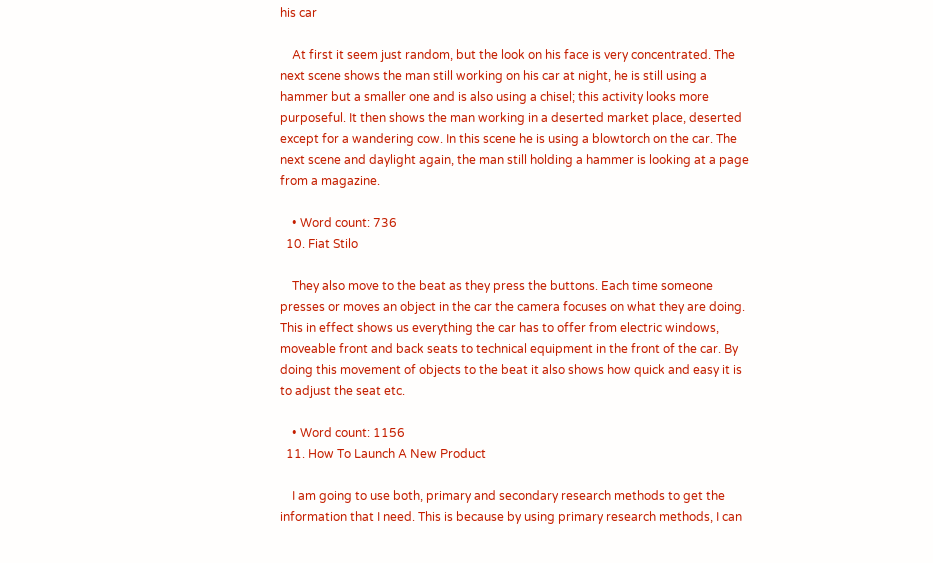his car

    At first it seem just random, but the look on his face is very concentrated. The next scene shows the man still working on his car at night, he is still using a hammer but a smaller one and is also using a chisel; this activity looks more purposeful. It then shows the man working in a deserted market place, deserted except for a wandering cow. In this scene he is using a blowtorch on the car. The next scene and daylight again, the man still holding a hammer is looking at a page from a magazine.

    • Word count: 736
  10. Fiat Stilo

    They also move to the beat as they press the buttons. Each time someone presses or moves an object in the car the camera focuses on what they are doing. This in effect shows us everything the car has to offer from electric windows, moveable front and back seats to technical equipment in the front of the car. By doing this movement of objects to the beat it also shows how quick and easy it is to adjust the seat etc.

    • Word count: 1156
  11. How To Launch A New Product

    I am going to use both, primary and secondary research methods to get the information that I need. This is because by using primary research methods, I can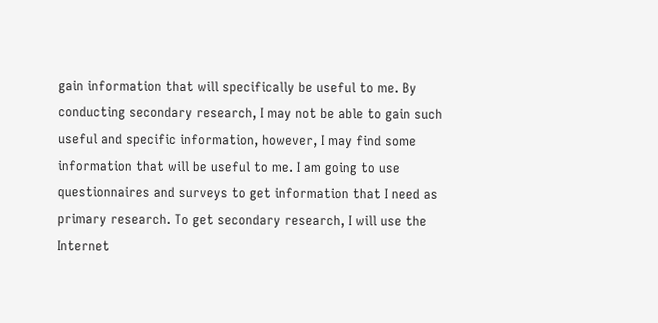gain information that will specifically be useful to me. By conducting secondary research, I may not be able to gain such useful and specific information, however, I may find some information that will be useful to me. I am going to use questionnaires and surveys to get information that I need as primary research. To get secondary research, I will use the Internet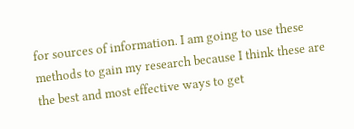for sources of information. I am going to use these methods to gain my research because I think these are the best and most effective ways to get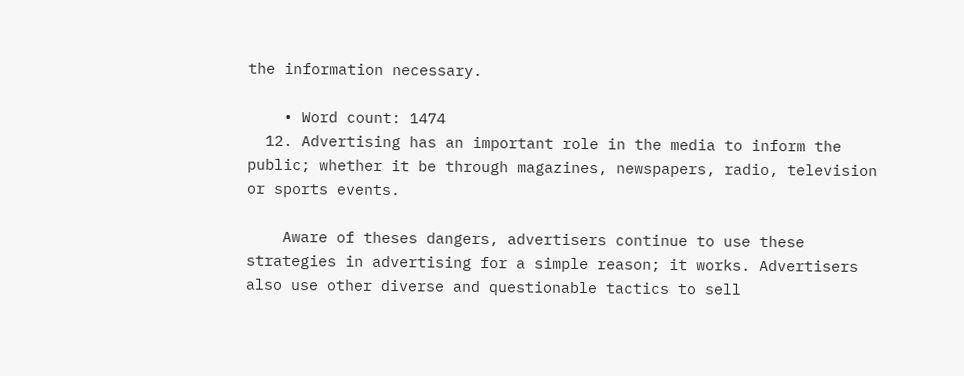the information necessary.

    • Word count: 1474
  12. Advertising has an important role in the media to inform the public; whether it be through magazines, newspapers, radio, television or sports events.

    Aware of theses dangers, advertisers continue to use these strategies in advertising for a simple reason; it works. Advertisers also use other diverse and questionable tactics to sell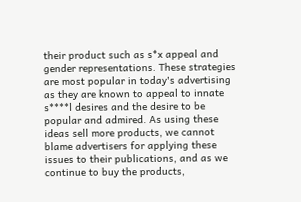their product such as s*x appeal and gender representations. These strategies are most popular in today's advertising as they are known to appeal to innate s****l desires and the desire to be popular and admired. As using these ideas sell more products, we cannot blame advertisers for applying these issues to their publications, and as we continue to buy the products,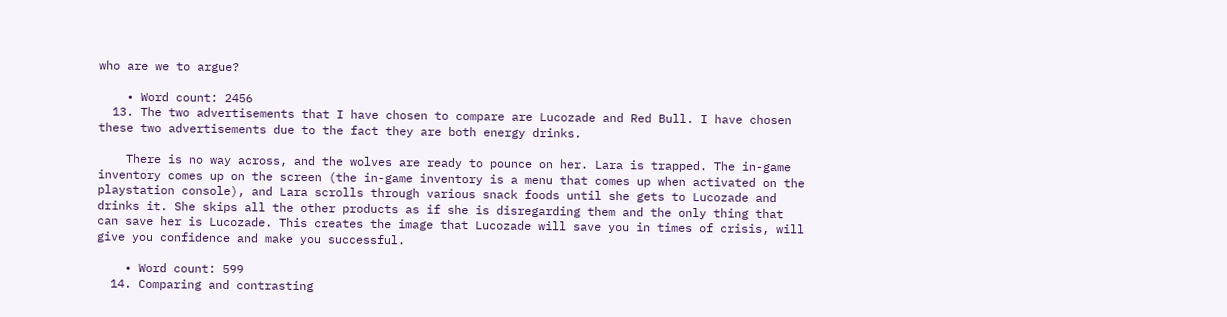who are we to argue?

    • Word count: 2456
  13. The two advertisements that I have chosen to compare are Lucozade and Red Bull. I have chosen these two advertisements due to the fact they are both energy drinks.

    There is no way across, and the wolves are ready to pounce on her. Lara is trapped. The in-game inventory comes up on the screen (the in-game inventory is a menu that comes up when activated on the playstation console), and Lara scrolls through various snack foods until she gets to Lucozade and drinks it. She skips all the other products as if she is disregarding them and the only thing that can save her is Lucozade. This creates the image that Lucozade will save you in times of crisis, will give you confidence and make you successful.

    • Word count: 599
  14. Comparing and contrasting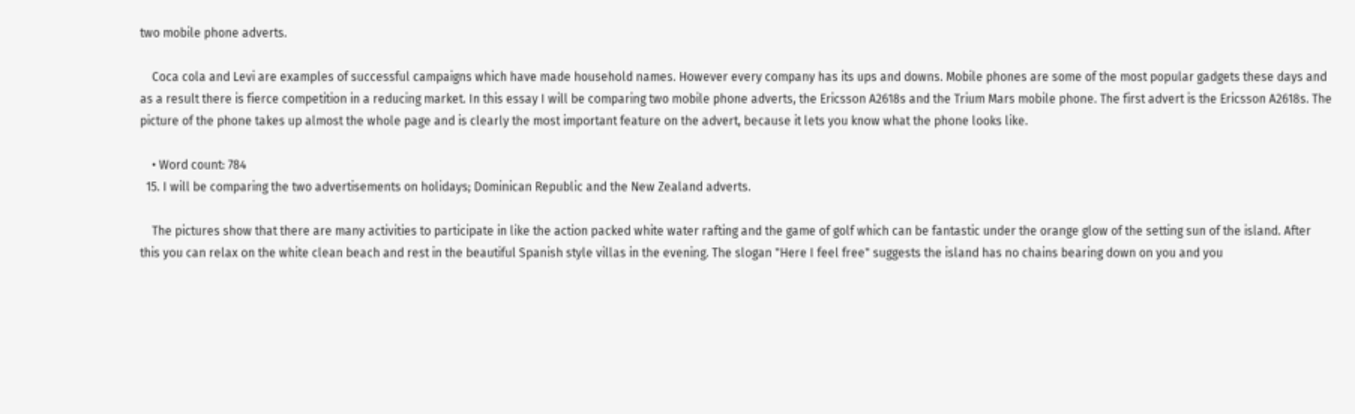two mobile phone adverts.

    Coca cola and Levi are examples of successful campaigns which have made household names. However every company has its ups and downs. Mobile phones are some of the most popular gadgets these days and as a result there is fierce competition in a reducing market. In this essay I will be comparing two mobile phone adverts, the Ericsson A2618s and the Trium Mars mobile phone. The first advert is the Ericsson A2618s. The picture of the phone takes up almost the whole page and is clearly the most important feature on the advert, because it lets you know what the phone looks like.

    • Word count: 784
  15. I will be comparing the two advertisements on holidays; Dominican Republic and the New Zealand adverts.

    The pictures show that there are many activities to participate in like the action packed white water rafting and the game of golf which can be fantastic under the orange glow of the setting sun of the island. After this you can relax on the white clean beach and rest in the beautiful Spanish style villas in the evening. The slogan "Here I feel free" suggests the island has no chains bearing down on you and you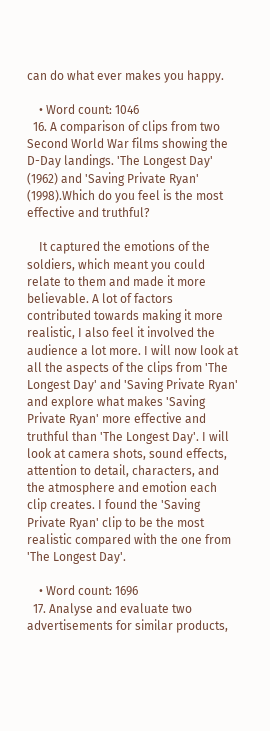can do what ever makes you happy.

    • Word count: 1046
  16. A comparison of clips from two Second World War films showing the D-Day landings. 'The Longest Day' (1962) and 'Saving Private Ryan' (1998).Which do you feel is the most effective and truthful?

    It captured the emotions of the soldiers, which meant you could relate to them and made it more believable. A lot of factors contributed towards making it more realistic, I also feel it involved the audience a lot more. I will now look at all the aspects of the clips from 'The Longest Day' and 'Saving Private Ryan' and explore what makes 'Saving Private Ryan' more effective and truthful than 'The Longest Day'. I will look at camera shots, sound effects, attention to detail, characters, and the atmosphere and emotion each clip creates. I found the 'Saving Private Ryan' clip to be the most realistic compared with the one from 'The Longest Day'.

    • Word count: 1696
  17. Analyse and evaluate two advertisements for similar products,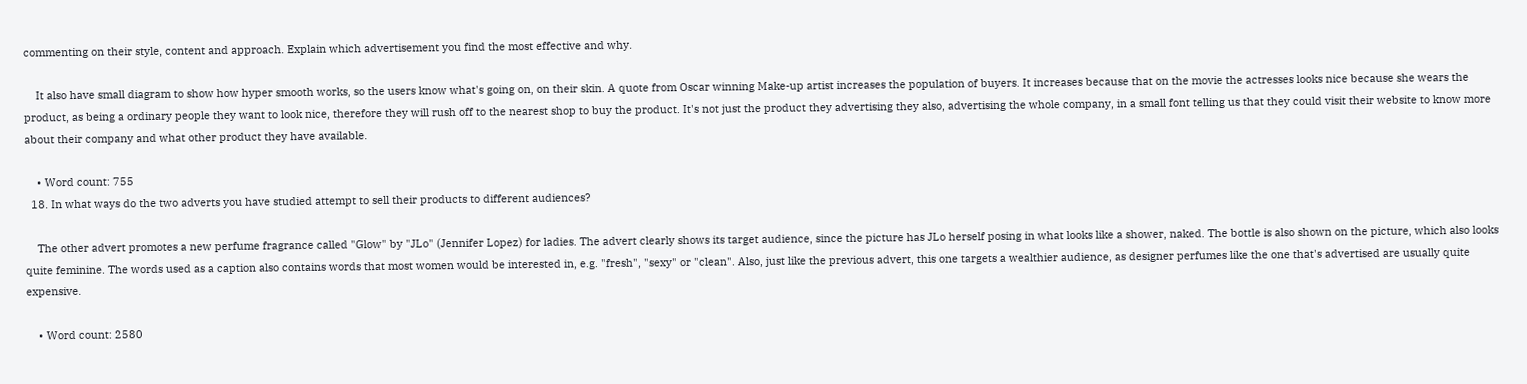commenting on their style, content and approach. Explain which advertisement you find the most effective and why.

    It also have small diagram to show how hyper smooth works, so the users know what's going on, on their skin. A quote from Oscar winning Make-up artist increases the population of buyers. It increases because that on the movie the actresses looks nice because she wears the product, as being a ordinary people they want to look nice, therefore they will rush off to the nearest shop to buy the product. It's not just the product they advertising they also, advertising the whole company, in a small font telling us that they could visit their website to know more about their company and what other product they have available.

    • Word count: 755
  18. In what ways do the two adverts you have studied attempt to sell their products to different audiences?

    The other advert promotes a new perfume fragrance called "Glow" by "JLo" (Jennifer Lopez) for ladies. The advert clearly shows its target audience, since the picture has JLo herself posing in what looks like a shower, naked. The bottle is also shown on the picture, which also looks quite feminine. The words used as a caption also contains words that most women would be interested in, e.g. "fresh", "sexy" or "clean". Also, just like the previous advert, this one targets a wealthier audience, as designer perfumes like the one that's advertised are usually quite expensive.

    • Word count: 2580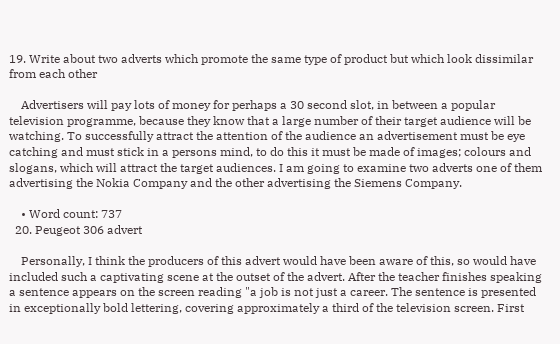19. Write about two adverts which promote the same type of product but which look dissimilar from each other

    Advertisers will pay lots of money for perhaps a 30 second slot, in between a popular television programme, because they know that a large number of their target audience will be watching. To successfully attract the attention of the audience an advertisement must be eye catching and must stick in a persons mind, to do this it must be made of images; colours and slogans, which will attract the target audiences. I am going to examine two adverts one of them advertising the Nokia Company and the other advertising the Siemens Company.

    • Word count: 737
  20. Peugeot 306 advert

    Personally, I think the producers of this advert would have been aware of this, so would have included such a captivating scene at the outset of the advert. After the teacher finishes speaking a sentence appears on the screen reading "a job is not just a career. The sentence is presented in exceptionally bold lettering, covering approximately a third of the television screen. First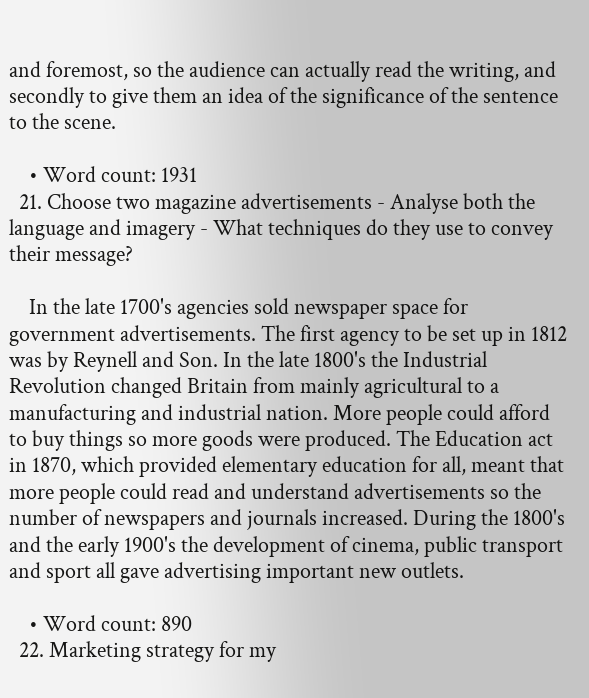and foremost, so the audience can actually read the writing, and secondly to give them an idea of the significance of the sentence to the scene.

    • Word count: 1931
  21. Choose two magazine advertisements - Analyse both the language and imagery - What techniques do they use to convey their message?

    In the late 1700's agencies sold newspaper space for government advertisements. The first agency to be set up in 1812 was by Reynell and Son. In the late 1800's the Industrial Revolution changed Britain from mainly agricultural to a manufacturing and industrial nation. More people could afford to buy things so more goods were produced. The Education act in 1870, which provided elementary education for all, meant that more people could read and understand advertisements so the number of newspapers and journals increased. During the 1800's and the early 1900's the development of cinema, public transport and sport all gave advertising important new outlets.

    • Word count: 890
  22. Marketing strategy for my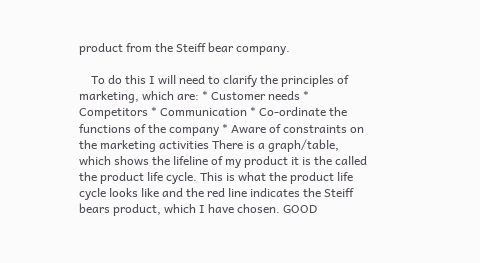product from the Steiff bear company.

    To do this I will need to clarify the principles of marketing, which are: * Customer needs * Competitors * Communication * Co-ordinate the functions of the company * Aware of constraints on the marketing activities There is a graph/table, which shows the lifeline of my product it is the called the product life cycle. This is what the product life cycle looks like and the red line indicates the Steiff bears product, which I have chosen. GOOD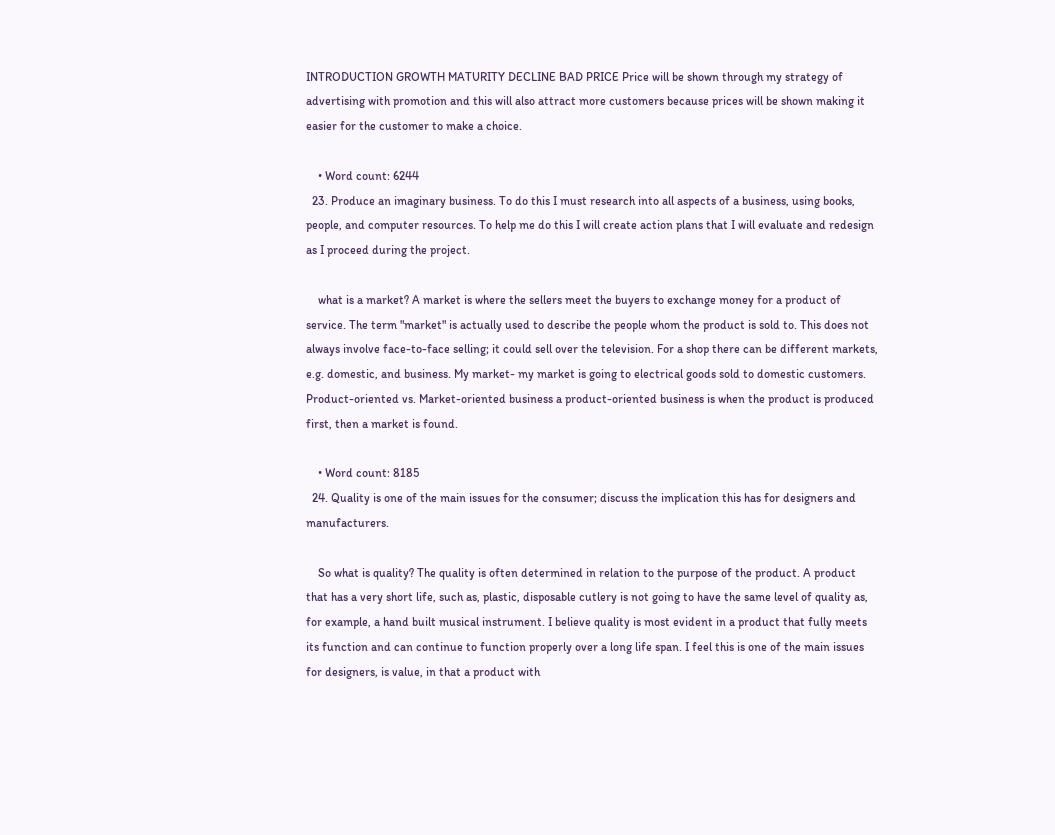INTRODUCTION GROWTH MATURITY DECLINE BAD PRICE Price will be shown through my strategy of advertising with promotion and this will also attract more customers because prices will be shown making it easier for the customer to make a choice.

    • Word count: 6244
  23. Produce an imaginary business. To do this I must research into all aspects of a business, using books, people, and computer resources. To help me do this I will create action plans that I will evaluate and redesign as I proceed during the project.

    what is a market? A market is where the sellers meet the buyers to exchange money for a product of service. The term "market" is actually used to describe the people whom the product is sold to. This does not always involve face-to-face selling; it could sell over the television. For a shop there can be different markets, e.g. domestic, and business. My market- my market is going to electrical goods sold to domestic customers. Product-oriented vs. Market-oriented business a product-oriented business is when the product is produced first, then a market is found.

    • Word count: 8185
  24. Quality is one of the main issues for the consumer; discuss the implication this has for designers and manufacturers.

    So what is quality? The quality is often determined in relation to the purpose of the product. A product that has a very short life, such as, plastic, disposable cutlery is not going to have the same level of quality as, for example, a hand built musical instrument. I believe quality is most evident in a product that fully meets its function and can continue to function properly over a long life span. I feel this is one of the main issues for designers, is value, in that a product with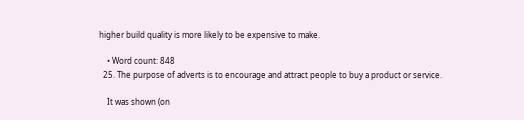higher build quality is more likely to be expensive to make.

    • Word count: 848
  25. The purpose of adverts is to encourage and attract people to buy a product or service.

    It was shown (on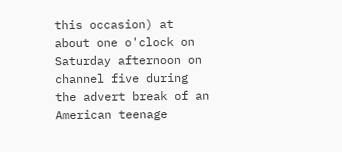this occasion) at about one o'clock on Saturday afternoon on channel five during the advert break of an American teenage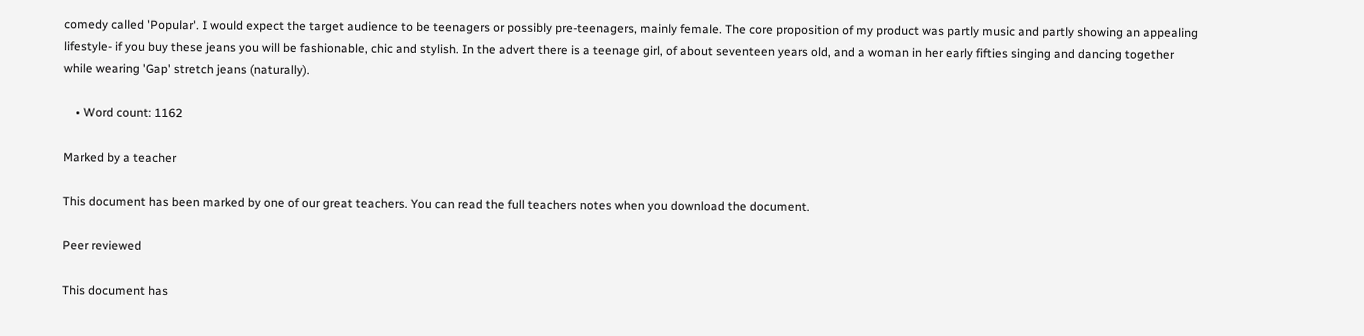comedy called 'Popular'. I would expect the target audience to be teenagers or possibly pre-teenagers, mainly female. The core proposition of my product was partly music and partly showing an appealing lifestyle- if you buy these jeans you will be fashionable, chic and stylish. In the advert there is a teenage girl, of about seventeen years old, and a woman in her early fifties singing and dancing together while wearing 'Gap' stretch jeans (naturally).

    • Word count: 1162

Marked by a teacher

This document has been marked by one of our great teachers. You can read the full teachers notes when you download the document.

Peer reviewed

This document has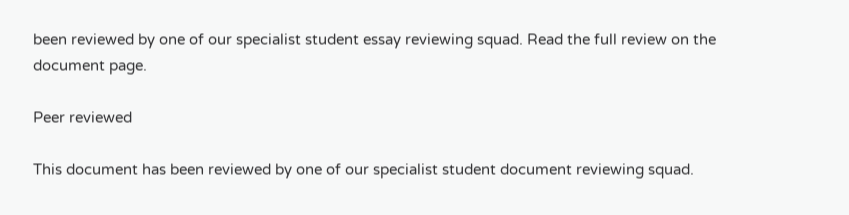been reviewed by one of our specialist student essay reviewing squad. Read the full review on the document page.

Peer reviewed

This document has been reviewed by one of our specialist student document reviewing squad.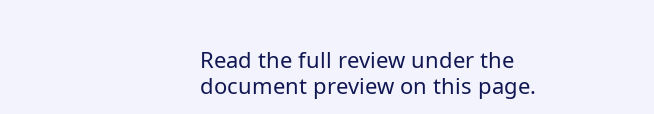Read the full review under the document preview on this page.